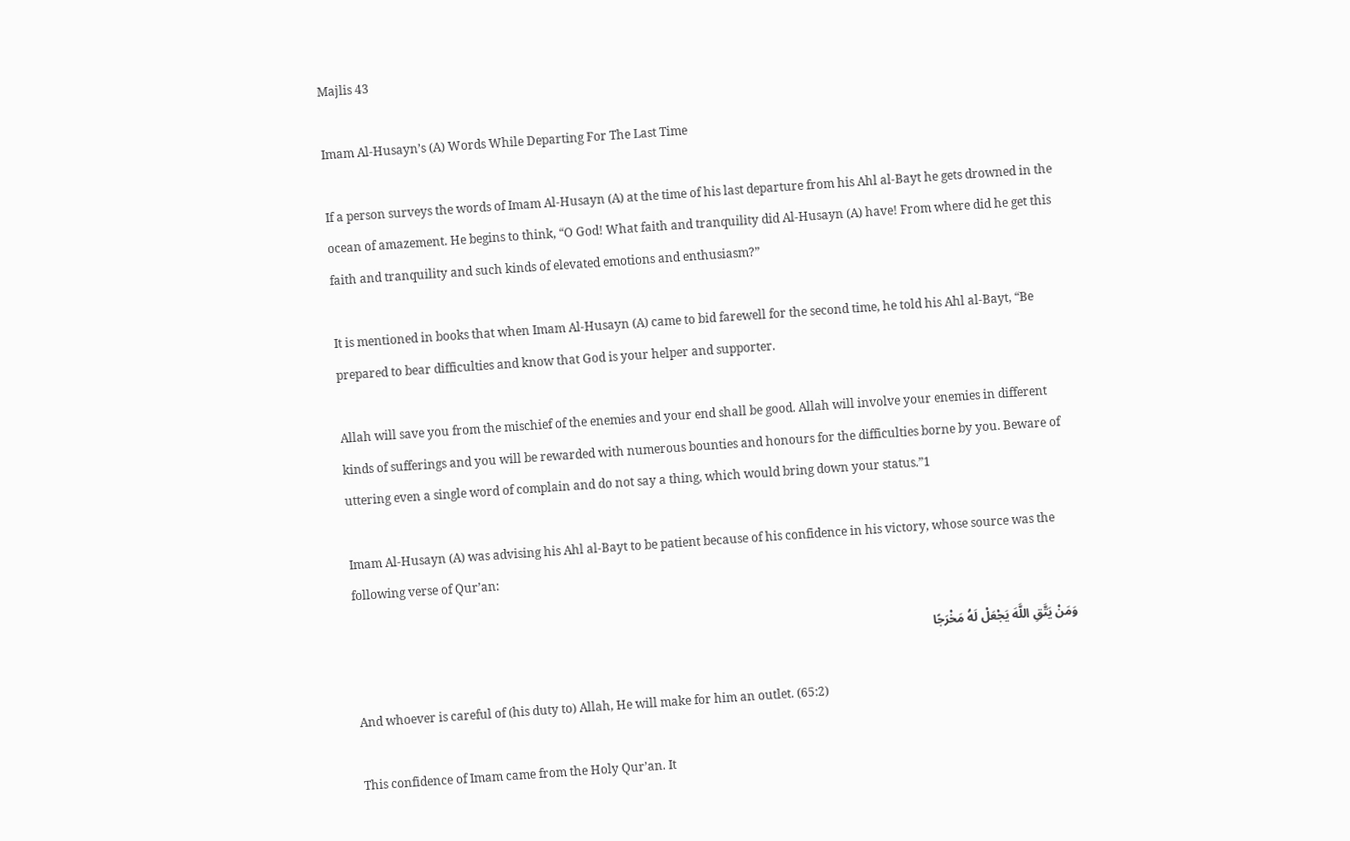Majlis 43

Imam Al-Husayn’s (A) Words While Departing For The Last Time

If a person surveys the words of Imam Al-Husayn (A) at the time of his last departure from his Ahl al-Bayt he gets drowned in the ocean of amazement. He begins to think, “O God! What faith and tranquility did Al-Husayn (A) have! From where did he get this faith and tranquility and such kinds of elevated emotions and enthusiasm?”

It is mentioned in books that when Imam Al-Husayn (A) came to bid farewell for the second time, he told his Ahl al-Bayt, “Be prepared to bear difficulties and know that God is your helper and supporter.

Allah will save you from the mischief of the enemies and your end shall be good. Allah will involve your enemies in different kinds of sufferings and you will be rewarded with numerous bounties and honours for the difficulties borne by you. Beware of uttering even a single word of complain and do not say a thing, which would bring down your status.”1

Imam Al-Husayn (A) was advising his Ahl al-Bayt to be patient because of his confidence in his victory, whose source was the following verse of Qur’an:

 وَمَنْ يَتَّقِ اللَّهَ يَجْعَلْ لَهُ مَخْرَجًا

And whoever is careful of (his duty to) Allah, He will make for him an outlet. (65:2)

This confidence of Imam came from the Holy Qur’an. It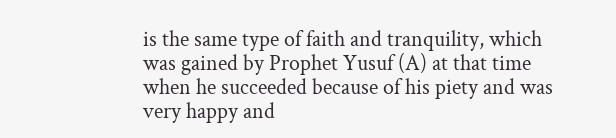is the same type of faith and tranquility, which was gained by Prophet Yusuf (A) at that time when he succeeded because of his piety and was very happy and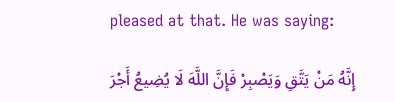pleased at that. He was saying:

 إِنَّهُ مَنْ يَتَّقِ وَيَصْبِرْ فَإِنَّ اللَّهَ لَا يُضِيعُ أَجْرَ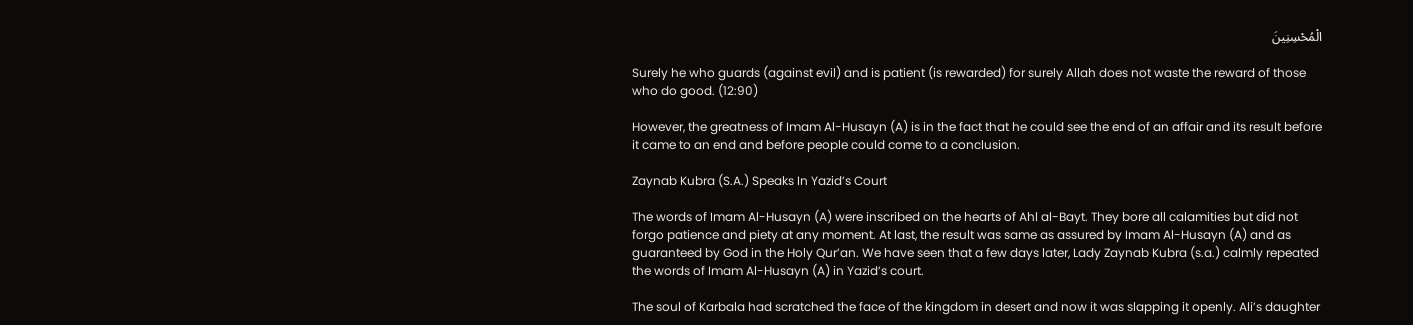الْمُحْسِنِينَ

Surely he who guards (against evil) and is patient (is rewarded) for surely Allah does not waste the reward of those who do good. (12:90)

However, the greatness of Imam Al-Husayn (A) is in the fact that he could see the end of an affair and its result before it came to an end and before people could come to a conclusion.

Zaynab Kubra (S.A.) Speaks In Yazid’s Court

The words of Imam Al-Husayn (A) were inscribed on the hearts of Ahl al-Bayt. They bore all calamities but did not forgo patience and piety at any moment. At last, the result was same as assured by Imam Al-Husayn (A) and as guaranteed by God in the Holy Qur’an. We have seen that a few days later, Lady Zaynab Kubra (s.a.) calmly repeated the words of Imam Al-Husayn (A) in Yazid’s court.

The soul of Karbala had scratched the face of the kingdom in desert and now it was slapping it openly. Ali’s daughter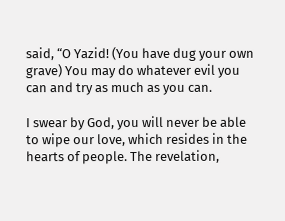said, “O Yazid! (You have dug your own grave) You may do whatever evil you can and try as much as you can.

I swear by God, you will never be able to wipe our love, which resides in the hearts of people. The revelation,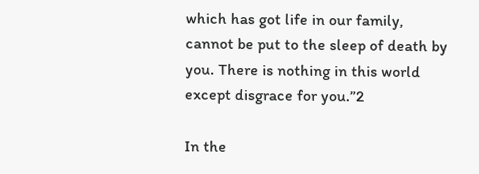which has got life in our family, cannot be put to the sleep of death by you. There is nothing in this world except disgrace for you.”2

In the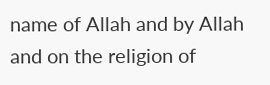name of Allah and by Allah and on the religion of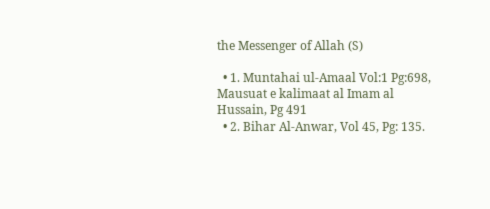the Messenger of Allah (S)

  • 1. Muntahai ul-Amaal Vol:1 Pg:698, Mausuat e kalimaat al Imam al Hussain, Pg 491
  • 2. Bihar Al-Anwar, Vol 45, Pg: 135.